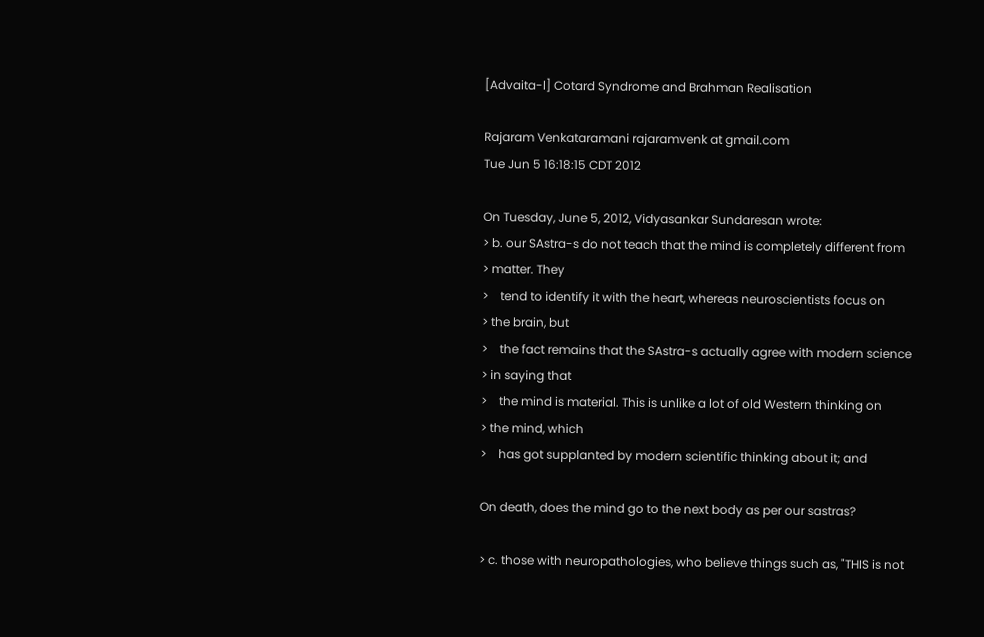[Advaita-l] Cotard Syndrome and Brahman Realisation

Rajaram Venkataramani rajaramvenk at gmail.com
Tue Jun 5 16:18:15 CDT 2012

On Tuesday, June 5, 2012, Vidyasankar Sundaresan wrote:
> b. our SAstra-s do not teach that the mind is completely different from
> matter. They
>    tend to identify it with the heart, whereas neuroscientists focus on
> the brain, but
>    the fact remains that the SAstra-s actually agree with modern science
> in saying that
>    the mind is material. This is unlike a lot of old Western thinking on
> the mind, which
>    has got supplanted by modern scientific thinking about it; and

On death, does the mind go to the next body as per our sastras?

> c. those with neuropathologies, who believe things such as, "THIS is not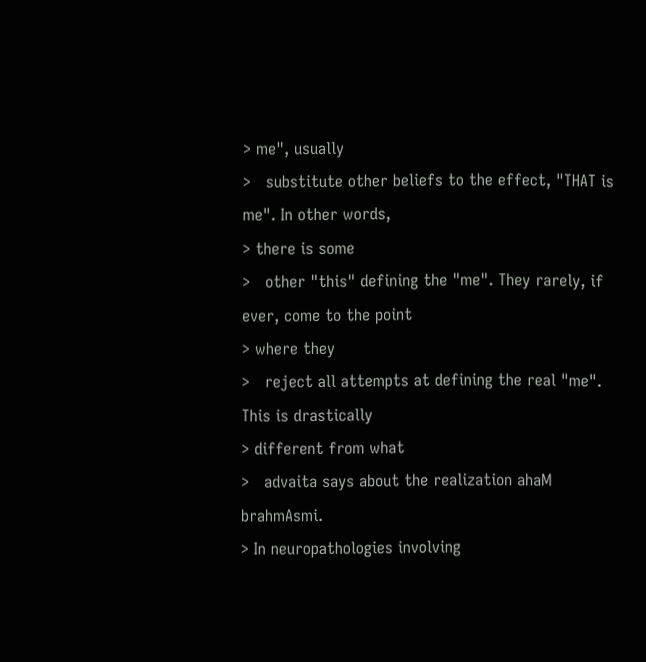> me", usually
>   substitute other beliefs to the effect, "THAT is me". In other words,
> there is some
>   other "this" defining the "me". They rarely, if ever, come to the point
> where they
>   reject all attempts at defining the real "me". This is drastically
> different from what
>   advaita says about the realization ahaM brahmAsmi.
> In neuropathologies involving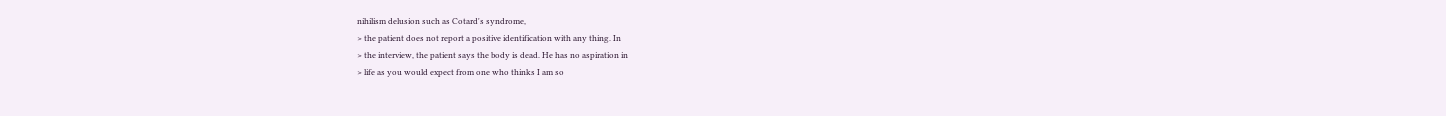nihilism delusion such as Cotard's syndrome,
> the patient does not report a positive identification with any thing. In
> the interview, the patient says the body is dead. He has no aspiration in
> life as you would expect from one who thinks I am so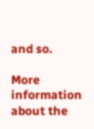and so.

More information about the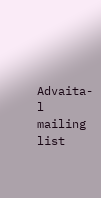Advaita-l mailing list